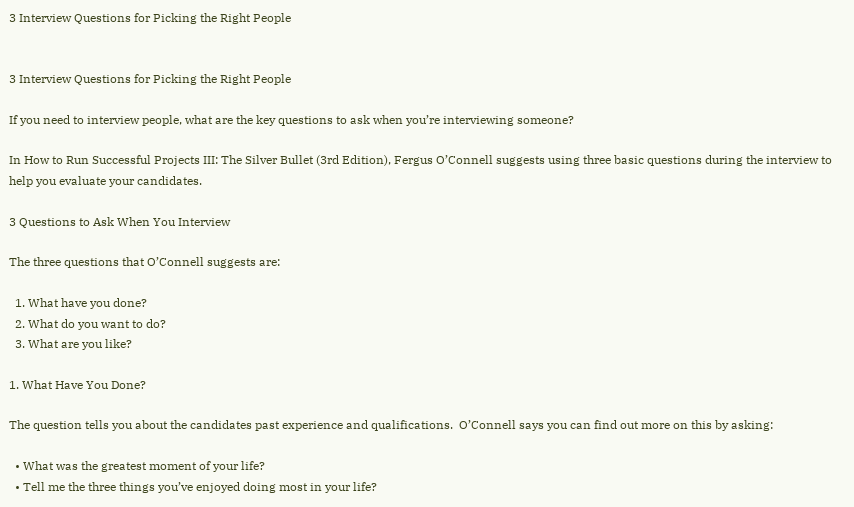3 Interview Questions for Picking the Right People


3 Interview Questions for Picking the Right People

If you need to interview people, what are the key questions to ask when you’re interviewing someone?

In How to Run Successful Projects III: The Silver Bullet (3rd Edition), Fergus O’Connell suggests using three basic questions during the interview to help you evaluate your candidates.

3 Questions to Ask When You Interview

The three questions that O’Connell suggests are:

  1. What have you done?
  2. What do you want to do?
  3. What are you like?

1. What Have You Done?

The question tells you about the candidates past experience and qualifications.  O’Connell says you can find out more on this by asking:

  • What was the greatest moment of your life?
  • Tell me the three things you’ve enjoyed doing most in your life?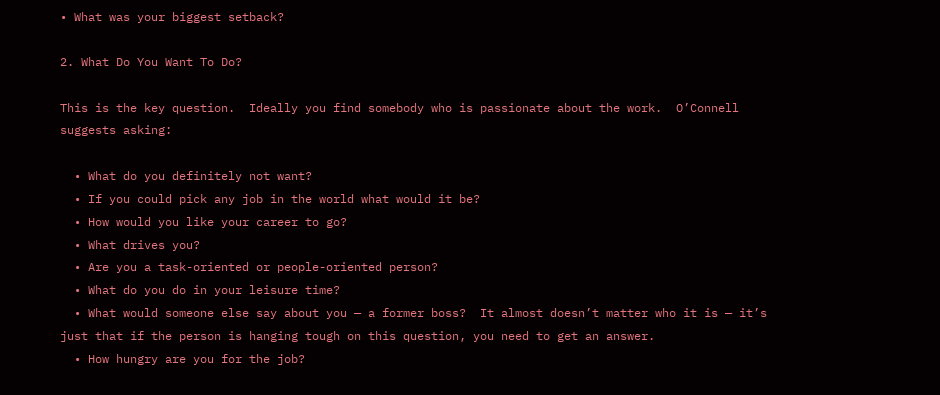• What was your biggest setback?

2. What Do You Want To Do?

This is the key question.  Ideally you find somebody who is passionate about the work.  O’Connell suggests asking:

  • What do you definitely not want?
  • If you could pick any job in the world what would it be?
  • How would you like your career to go?
  • What drives you?
  • Are you a task-oriented or people-oriented person?
  • What do you do in your leisure time?
  • What would someone else say about you — a former boss?  It almost doesn’t matter who it is — it’s just that if the person is hanging tough on this question, you need to get an answer.
  • How hungry are you for the job?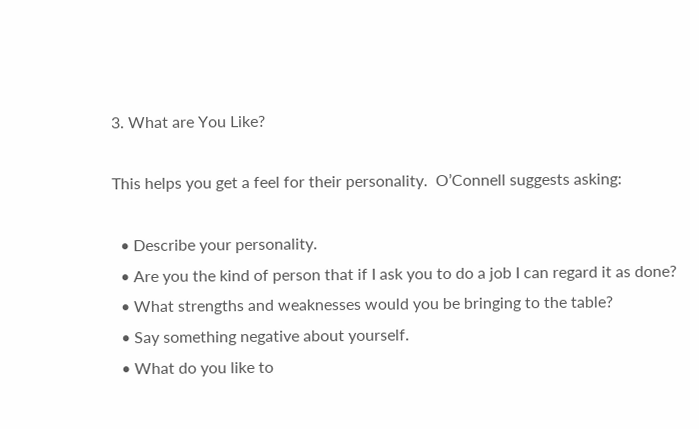3. What are You Like?

This helps you get a feel for their personality.  O’Connell suggests asking:

  • Describe your personality.
  • Are you the kind of person that if I ask you to do a job I can regard it as done?
  • What strengths and weaknesses would you be bringing to the table?
  • Say something negative about yourself.
  • What do you like to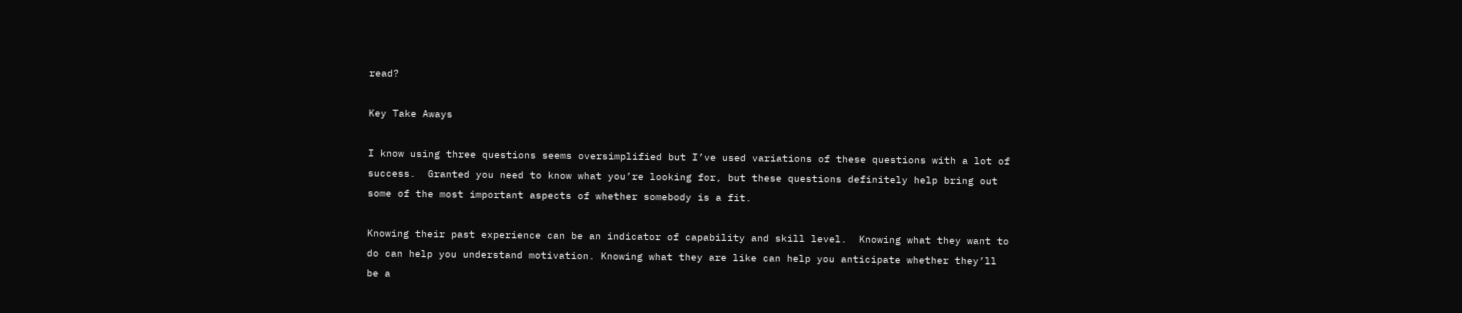read?

Key Take Aways

I know using three questions seems oversimplified but I’ve used variations of these questions with a lot of success.  Granted you need to know what you’re looking for, but these questions definitely help bring out some of the most important aspects of whether somebody is a fit.

Knowing their past experience can be an indicator of capability and skill level.  Knowing what they want to do can help you understand motivation. Knowing what they are like can help you anticipate whether they’ll be a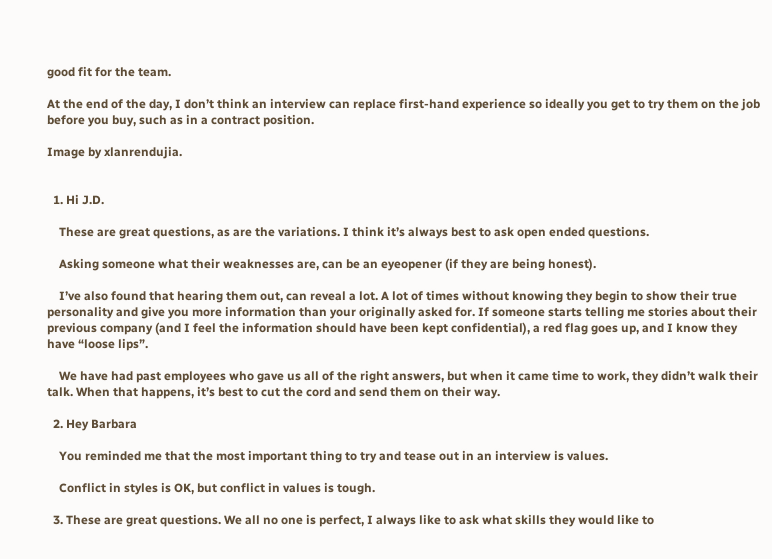good fit for the team.

At the end of the day, I don’t think an interview can replace first-hand experience so ideally you get to try them on the job before you buy, such as in a contract position.

Image by xlanrendujia.


  1. Hi J.D.

    These are great questions, as are the variations. I think it’s always best to ask open ended questions.

    Asking someone what their weaknesses are, can be an eyeopener (if they are being honest).

    I’ve also found that hearing them out, can reveal a lot. A lot of times without knowing they begin to show their true personality and give you more information than your originally asked for. If someone starts telling me stories about their previous company (and I feel the information should have been kept confidential), a red flag goes up, and I know they have “loose lips”.

    We have had past employees who gave us all of the right answers, but when it came time to work, they didn’t walk their talk. When that happens, it’s best to cut the cord and send them on their way.

  2. Hey Barbara

    You reminded me that the most important thing to try and tease out in an interview is values.

    Conflict in styles is OK, but conflict in values is tough.

  3. These are great questions. We all no one is perfect, I always like to ask what skills they would like to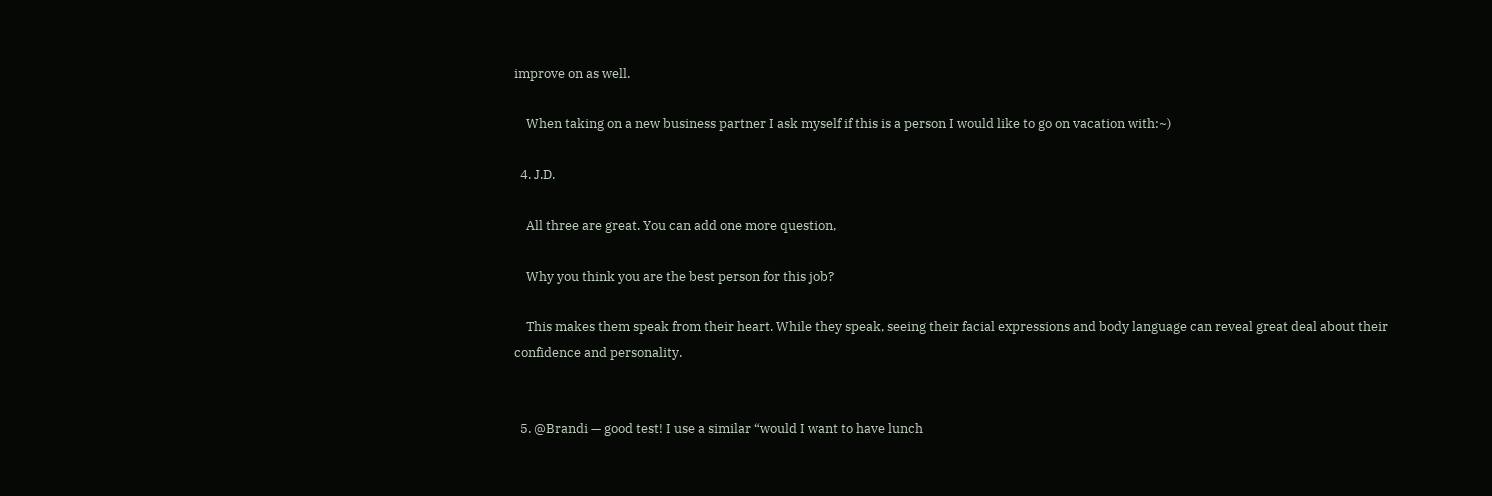improve on as well.

    When taking on a new business partner I ask myself if this is a person I would like to go on vacation with:~)

  4. J.D.

    All three are great. You can add one more question,

    Why you think you are the best person for this job?

    This makes them speak from their heart. While they speak, seeing their facial expressions and body language can reveal great deal about their confidence and personality.


  5. @Brandi — good test! I use a similar “would I want to have lunch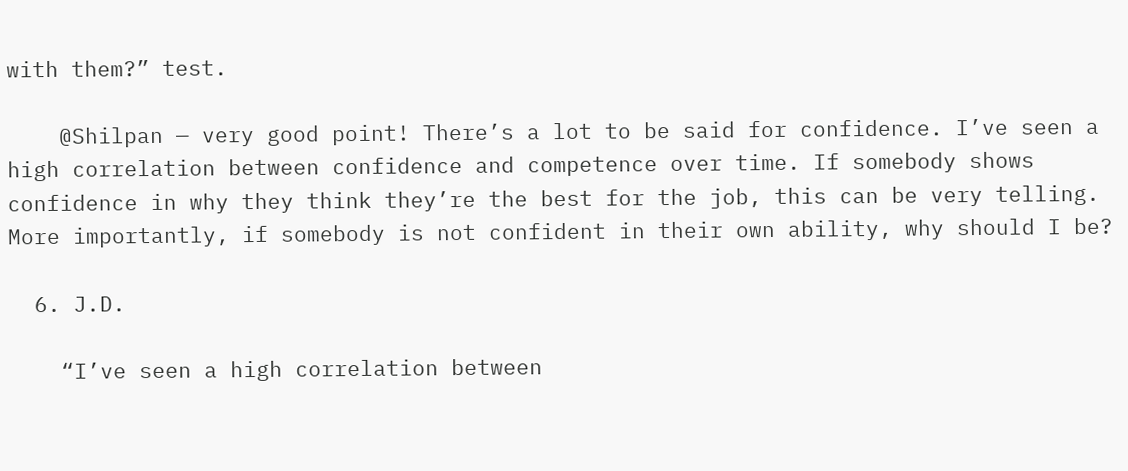with them?” test.

    @Shilpan — very good point! There’s a lot to be said for confidence. I’ve seen a high correlation between confidence and competence over time. If somebody shows confidence in why they think they’re the best for the job, this can be very telling. More importantly, if somebody is not confident in their own ability, why should I be?

  6. J.D.

    “I’ve seen a high correlation between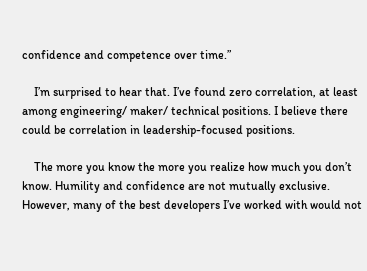confidence and competence over time.”

    I’m surprised to hear that. I’ve found zero correlation, at least among engineering/ maker/ technical positions. I believe there could be correlation in leadership-focused positions.

    The more you know the more you realize how much you don’t know. Humility and confidence are not mutually exclusive. However, many of the best developers I’ve worked with would not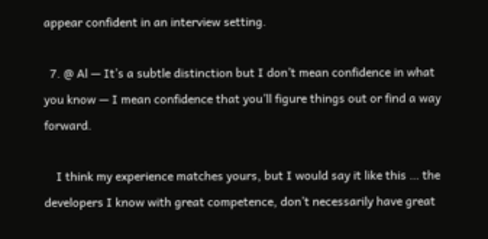appear confident in an interview setting.

  7. @ Al — It’s a subtle distinction but I don’t mean confidence in what you know — I mean confidence that you’ll figure things out or find a way forward.

    I think my experience matches yours, but I would say it like this … the developers I know with great competence, don’t necessarily have great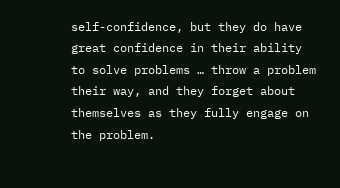self-confidence, but they do have great confidence in their ability to solve problems … throw a problem their way, and they forget about themselves as they fully engage on the problem.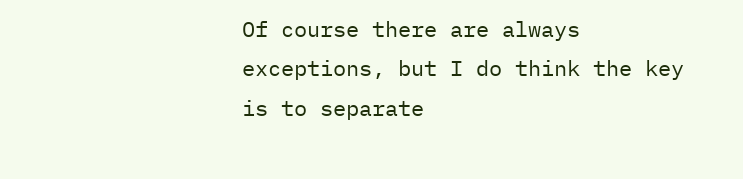Of course there are always exceptions, but I do think the key is to separate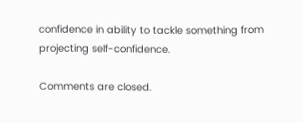confidence in ability to tackle something from projecting self-confidence.

Comments are closed.